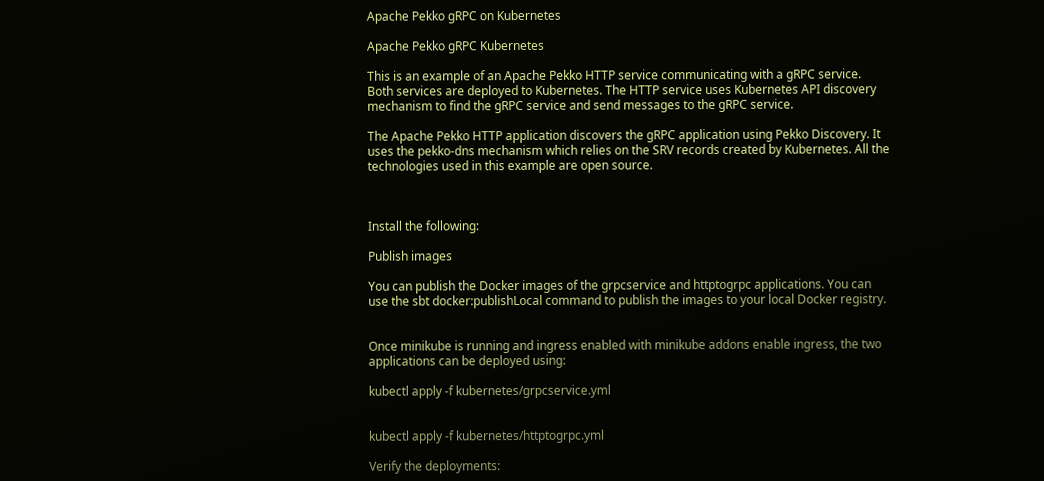Apache Pekko gRPC on Kubernetes

Apache Pekko gRPC Kubernetes

This is an example of an Apache Pekko HTTP service communicating with a gRPC service. Both services are deployed to Kubernetes. The HTTP service uses Kubernetes API discovery mechanism to find the gRPC service and send messages to the gRPC service.

The Apache Pekko HTTP application discovers the gRPC application using Pekko Discovery. It uses the pekko-dns mechanism which relies on the SRV records created by Kubernetes. All the technologies used in this example are open source.



Install the following:

Publish images

You can publish the Docker images of the grpcservice and httptogrpc applications. You can use the sbt docker:publishLocal command to publish the images to your local Docker registry.


Once minikube is running and ingress enabled with minikube addons enable ingress, the two applications can be deployed using:

kubectl apply -f kubernetes/grpcservice.yml


kubectl apply -f kubernetes/httptogrpc.yml

Verify the deployments: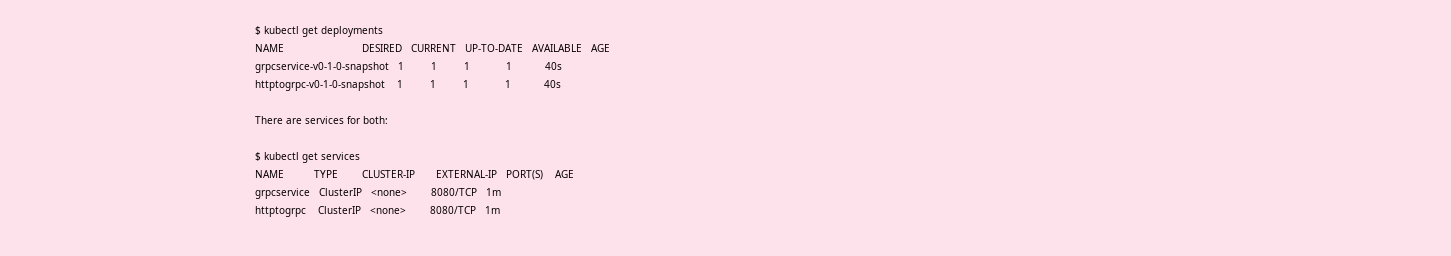$ kubectl get deployments
NAME                          DESIRED   CURRENT   UP-TO-DATE   AVAILABLE   AGE
grpcservice-v0-1-0-snapshot   1         1         1            1           40s
httptogrpc-v0-1-0-snapshot    1         1         1            1           40s

There are services for both:

$ kubectl get services
NAME          TYPE        CLUSTER-IP       EXTERNAL-IP   PORT(S)    AGE
grpcservice   ClusterIP   <none>        8080/TCP   1m
httptogrpc    ClusterIP   <none>        8080/TCP   1m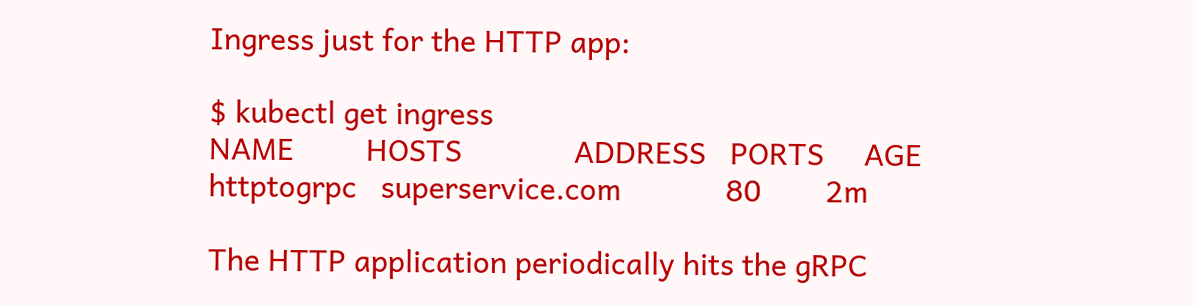Ingress just for the HTTP app:

$ kubectl get ingress
NAME         HOSTS              ADDRESS   PORTS     AGE
httptogrpc   superservice.com             80        2m

The HTTP application periodically hits the gRPC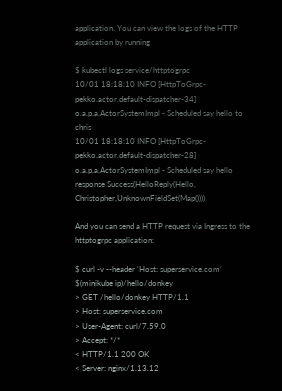application. You can view the logs of the HTTP application by running

$ kubectl logs service/httptogrpc
10/01 18:18:10 INFO [HttpToGrpc-pekko.actor.default-dispatcher-34] o.a.p.a.ActorSystemImpl - Scheduled say hello to chris
10/01 18:18:10 INFO [HttpToGrpc-pekko.actor.default-dispatcher-28] o.a.p.a.ActorSystemImpl - Scheduled say hello response Success(HelloReply(Hello, Christopher,UnknownFieldSet(Map())))

And you can send a HTTP request via Ingress to the httptogrpc application:

$ curl -v --header 'Host: superservice.com' $(minikube ip)/hello/donkey
> GET /hello/donkey HTTP/1.1
> Host: superservice.com
> User-Agent: curl/7.59.0
> Accept: */*
< HTTP/1.1 200 OK
< Server: nginx/1.13.12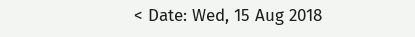< Date: Wed, 15 Aug 2018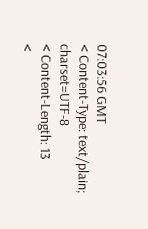07:03:56 GMT
< Content-Type: text/plain; charset=UTF-8
< Content-Length: 13
<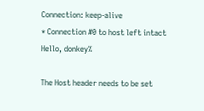Connection: keep-alive
* Connection #0 to host left intact
Hello, donkey%

The Host header needs to be set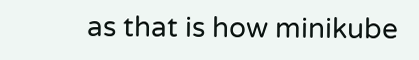as that is how minikube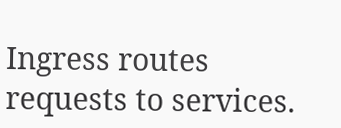Ingress routes requests to services.